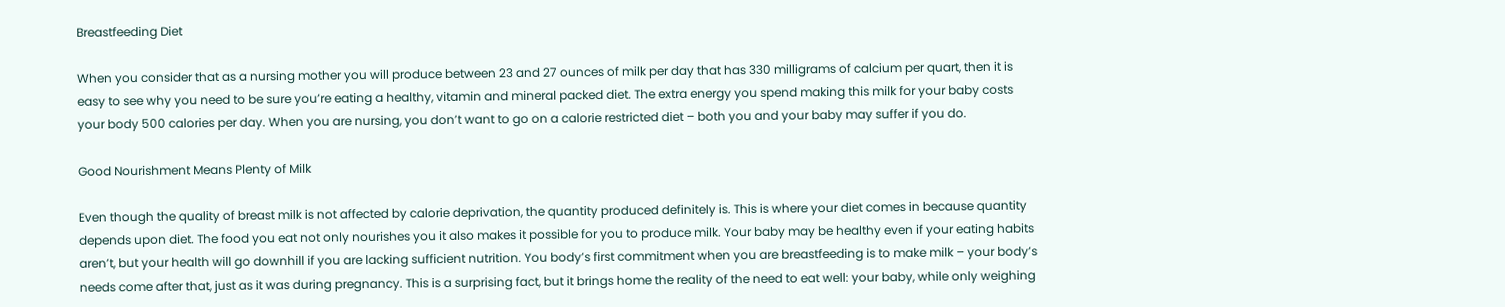Breastfeeding Diet

When you consider that as a nursing mother you will produce between 23 and 27 ounces of milk per day that has 330 milligrams of calcium per quart, then it is easy to see why you need to be sure you’re eating a healthy, vitamin and mineral packed diet. The extra energy you spend making this milk for your baby costs your body 500 calories per day. When you are nursing, you don’t want to go on a calorie restricted diet – both you and your baby may suffer if you do.

Good Nourishment Means Plenty of Milk

Even though the quality of breast milk is not affected by calorie deprivation, the quantity produced definitely is. This is where your diet comes in because quantity depends upon diet. The food you eat not only nourishes you it also makes it possible for you to produce milk. Your baby may be healthy even if your eating habits aren’t, but your health will go downhill if you are lacking sufficient nutrition. You body’s first commitment when you are breastfeeding is to make milk – your body’s needs come after that, just as it was during pregnancy. This is a surprising fact, but it brings home the reality of the need to eat well: your baby, while only weighing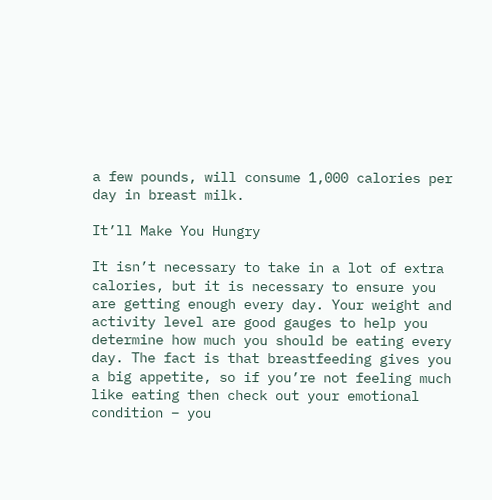a few pounds, will consume 1,000 calories per day in breast milk.

It’ll Make You Hungry

It isn’t necessary to take in a lot of extra calories, but it is necessary to ensure you are getting enough every day. Your weight and activity level are good gauges to help you determine how much you should be eating every day. The fact is that breastfeeding gives you a big appetite, so if you’re not feeling much like eating then check out your emotional condition – you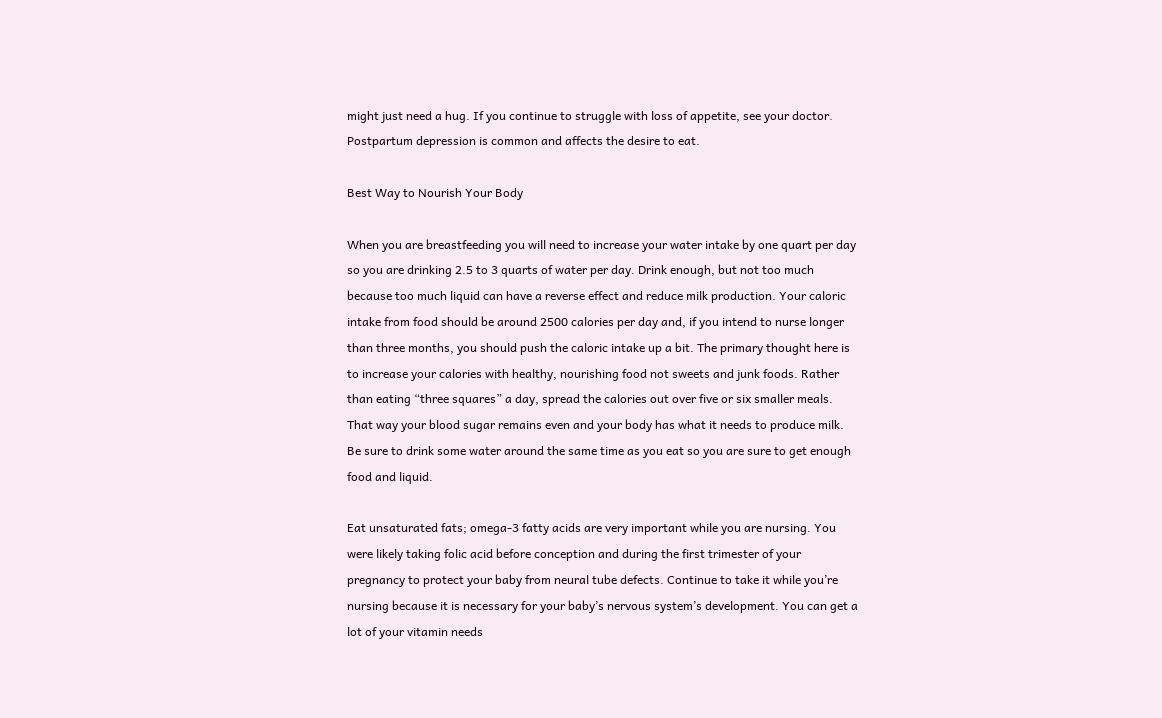might just need a hug. If you continue to struggle with loss of appetite, see your doctor. Postpartum depression is common and affects the desire to eat.

Best Way to Nourish Your Body

When you are breastfeeding you will need to increase your water intake by one quart per day so you are drinking 2.5 to 3 quarts of water per day. Drink enough, but not too much because too much liquid can have a reverse effect and reduce milk production. Your caloric intake from food should be around 2500 calories per day and, if you intend to nurse longer than three months, you should push the caloric intake up a bit. The primary thought here is to increase your calories with healthy, nourishing food not sweets and junk foods. Rather than eating “three squares” a day, spread the calories out over five or six smaller meals. That way your blood sugar remains even and your body has what it needs to produce milk. Be sure to drink some water around the same time as you eat so you are sure to get enough food and liquid.

Eat unsaturated fats; omega-3 fatty acids are very important while you are nursing. You were likely taking folic acid before conception and during the first trimester of your pregnancy to protect your baby from neural tube defects. Continue to take it while you’re nursing because it is necessary for your baby’s nervous system’s development. You can get a lot of your vitamin needs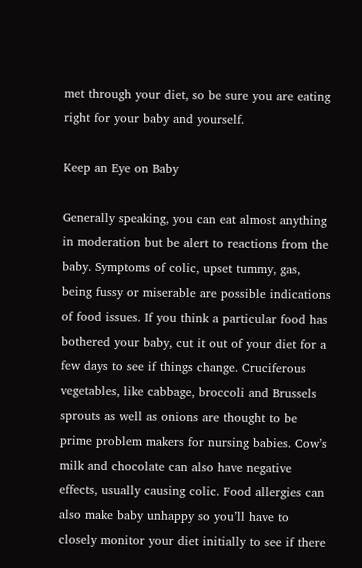met through your diet, so be sure you are eating right for your baby and yourself.

Keep an Eye on Baby

Generally speaking, you can eat almost anything in moderation but be alert to reactions from the baby. Symptoms of colic, upset tummy, gas, being fussy or miserable are possible indications of food issues. If you think a particular food has bothered your baby, cut it out of your diet for a few days to see if things change. Cruciferous vegetables, like cabbage, broccoli and Brussels sprouts as well as onions are thought to be prime problem makers for nursing babies. Cow’s milk and chocolate can also have negative effects, usually causing colic. Food allergies can also make baby unhappy so you’ll have to closely monitor your diet initially to see if there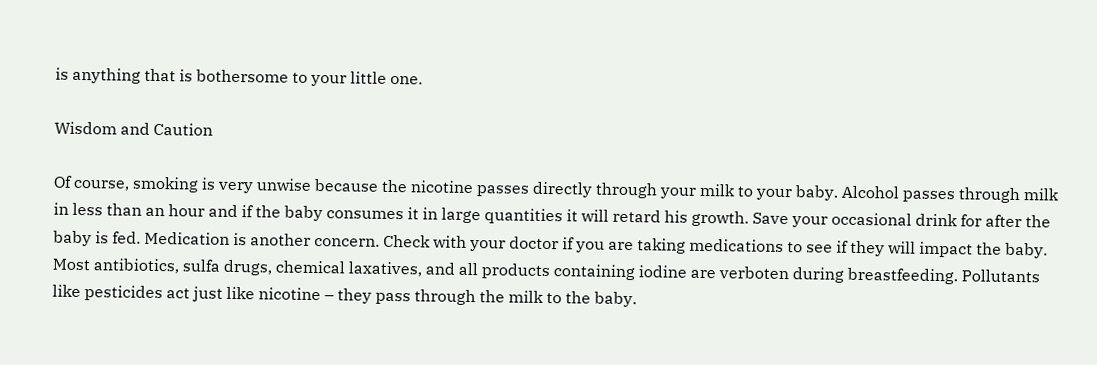is anything that is bothersome to your little one.

Wisdom and Caution

Of course, smoking is very unwise because the nicotine passes directly through your milk to your baby. Alcohol passes through milk in less than an hour and if the baby consumes it in large quantities it will retard his growth. Save your occasional drink for after the baby is fed. Medication is another concern. Check with your doctor if you are taking medications to see if they will impact the baby. Most antibiotics, sulfa drugs, chemical laxatives, and all products containing iodine are verboten during breastfeeding. Pollutants like pesticides act just like nicotine – they pass through the milk to the baby.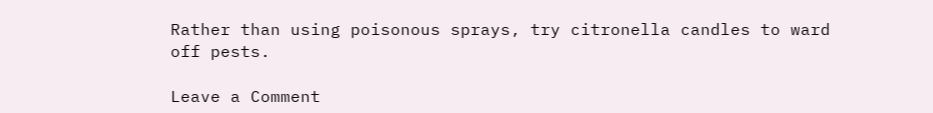Rather than using poisonous sprays, try citronella candles to ward off pests.

Leave a Comment